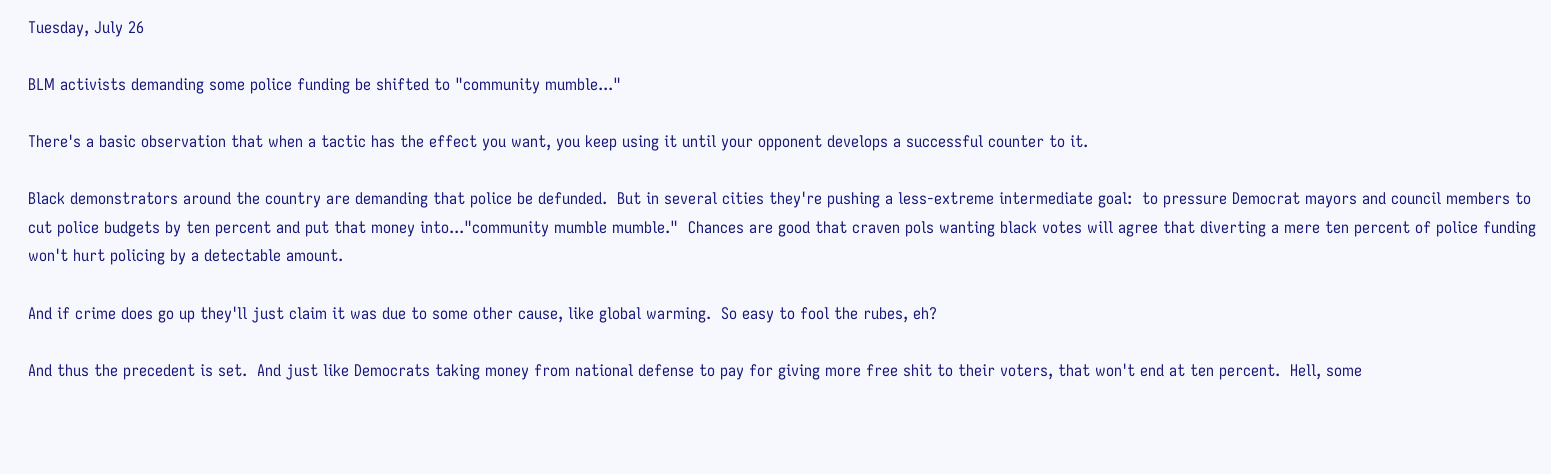Tuesday, July 26

BLM activists demanding some police funding be shifted to "community mumble..."

There's a basic observation that when a tactic has the effect you want, you keep using it until your opponent develops a successful counter to it.

Black demonstrators around the country are demanding that police be defunded.  But in several cities they're pushing a less-extreme intermediate goal:  to pressure Democrat mayors and council members to cut police budgets by ten percent and put that money into..."community mumble mumble."  Chances are good that craven pols wanting black votes will agree that diverting a mere ten percent of police funding won't hurt policing by a detectable amount.

And if crime does go up they'll just claim it was due to some other cause, like global warming.  So easy to fool the rubes, eh?

And thus the precedent is set.  And just like Democrats taking money from national defense to pay for giving more free shit to their voters, that won't end at ten percent.  Hell, some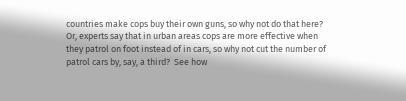countries make cops buy their own guns, so why not do that here?  Or, experts say that in urban areas cops are more effective when they patrol on foot instead of in cars, so why not cut the number of patrol cars by, say, a third?  See how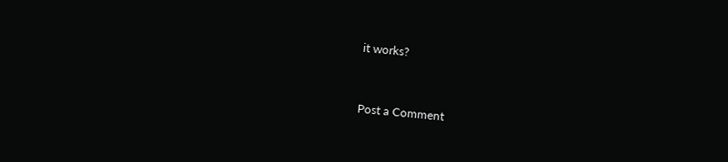it works?


Post a Comment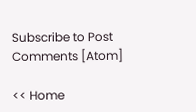Subscribe to Post Comments [Atom]

<< Home